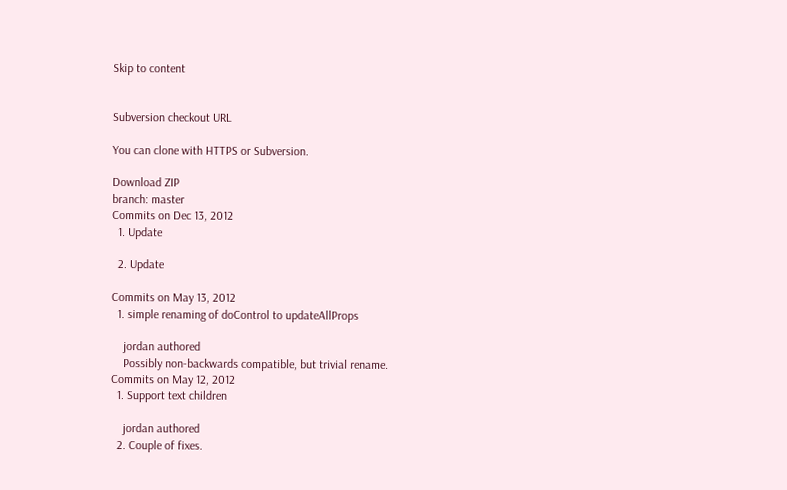Skip to content


Subversion checkout URL

You can clone with HTTPS or Subversion.

Download ZIP
branch: master
Commits on Dec 13, 2012
  1. Update

  2. Update

Commits on May 13, 2012
  1. simple renaming of doControl to updateAllProps

    jordan authored
    Possibly non-backwards compatible, but trivial rename.
Commits on May 12, 2012
  1. Support text children

    jordan authored
  2. Couple of fixes.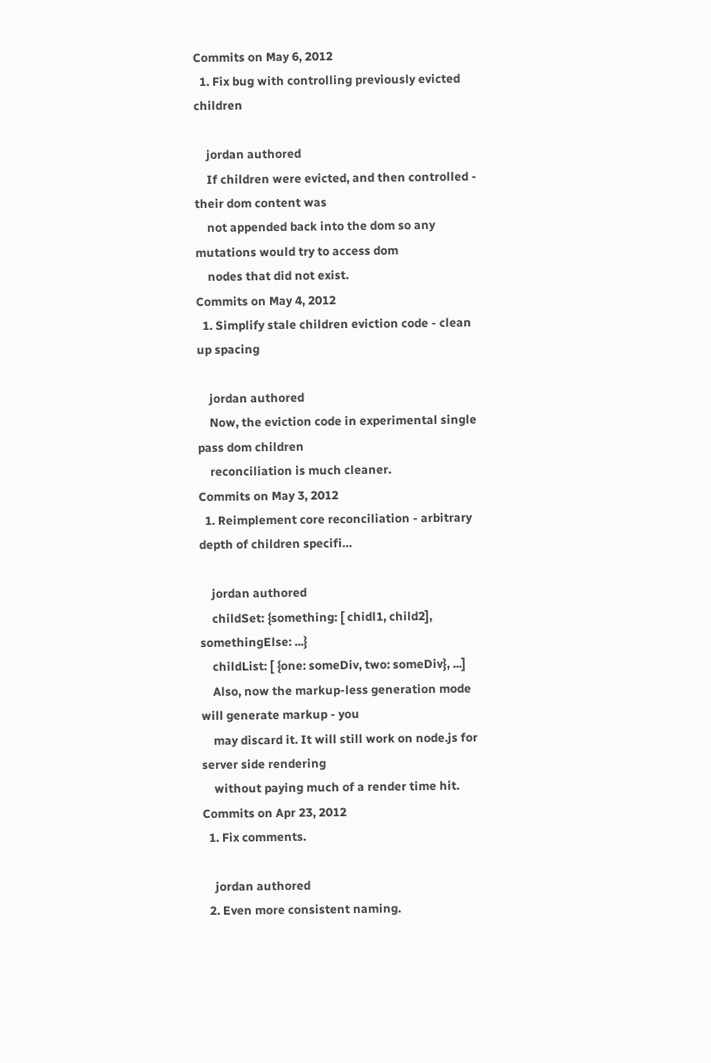Commits on May 6, 2012
  1. Fix bug with controlling previously evicted children

    jordan authored
    If children were evicted, and then controlled - their dom content was
    not appended back into the dom so any mutations would try to access dom
    nodes that did not exist.
Commits on May 4, 2012
  1. Simplify stale children eviction code - clean up spacing

    jordan authored
    Now, the eviction code in experimental single pass dom children
    reconciliation is much cleaner.
Commits on May 3, 2012
  1. Reimplement core reconciliation - arbitrary depth of children specifi…

    jordan authored
    childSet: {something: [ chidl1, child2], somethingElse: ...}
    childList: [ {one: someDiv, two: someDiv}, ...]
    Also, now the markup-less generation mode will generate markup - you
    may discard it. It will still work on node.js for server side rendering
    without paying much of a render time hit.
Commits on Apr 23, 2012
  1. Fix comments.

    jordan authored
  2. Even more consistent naming.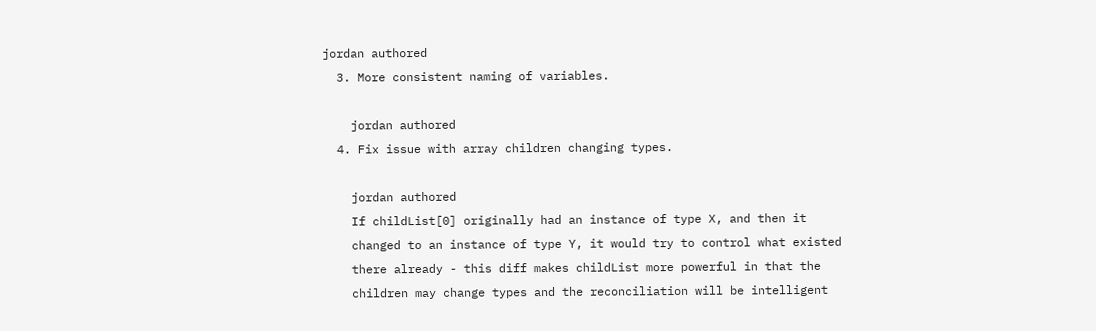jordan authored
  3. More consistent naming of variables.

    jordan authored
  4. Fix issue with array children changing types.

    jordan authored
    If childList[0] originally had an instance of type X, and then it
    changed to an instance of type Y, it would try to control what existed
    there already - this diff makes childList more powerful in that the
    children may change types and the reconciliation will be intelligent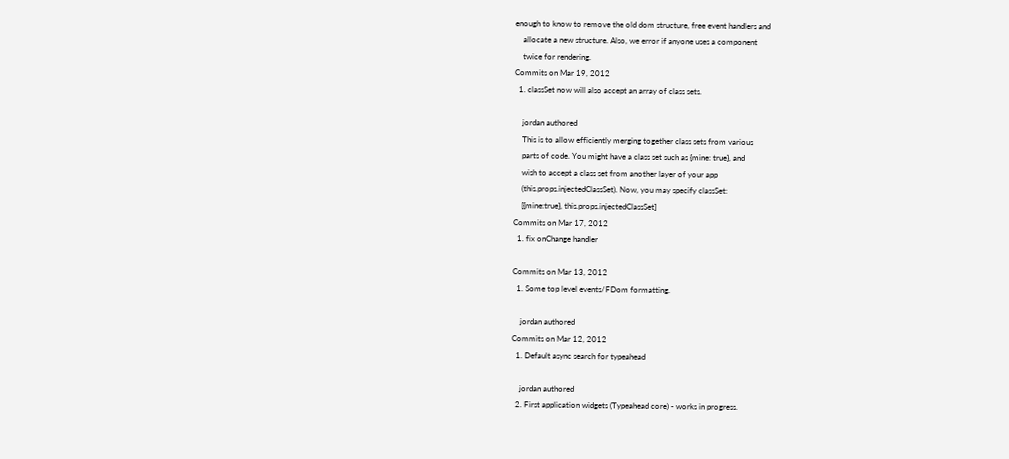enough to know to remove the old dom structure, free event handlers and
    allocate a new structure. Also, we error if anyone uses a component
    twice for rendering.
Commits on Mar 19, 2012
  1. classSet now will also accept an array of class sets.

    jordan authored
    This is to allow efficiently merging together class sets from various
    parts of code. You might have a class set such as {mine: true}, and
    wish to accept a class set from another layer of your app
    (this.props.injectedClassSet). Now, you may specify classSet:
    [{mine:true}, this.props.injectedClassSet]
Commits on Mar 17, 2012
  1. fix onChange handler

Commits on Mar 13, 2012
  1. Some top level events/FDom formatting.

    jordan authored
Commits on Mar 12, 2012
  1. Default async search for typeahead

    jordan authored
  2. First application widgets (Typeahead core) - works in progress.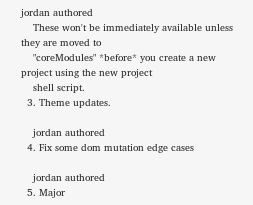jordan authored
    These won't be immediately available unless they are moved to
    "coreModules" *before* you create a new project using the new project
    shell script.
  3. Theme updates.

    jordan authored
  4. Fix some dom mutation edge cases

    jordan authored
  5. Major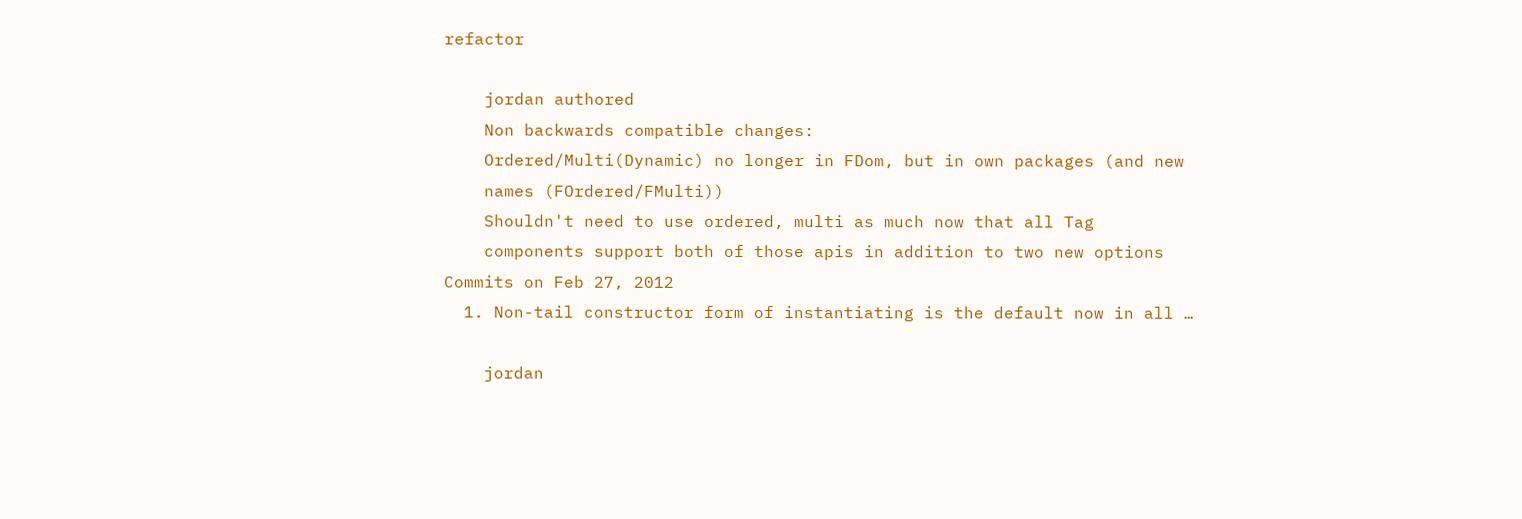refactor

    jordan authored
    Non backwards compatible changes:
    Ordered/Multi(Dynamic) no longer in FDom, but in own packages (and new
    names (FOrdered/FMulti))
    Shouldn't need to use ordered, multi as much now that all Tag
    components support both of those apis in addition to two new options
Commits on Feb 27, 2012
  1. Non-tail constructor form of instantiating is the default now in all …

    jordan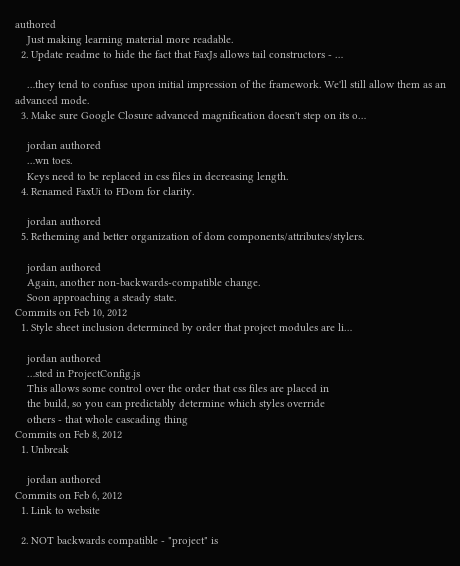authored
    Just making learning material more readable.
  2. Update readme to hide the fact that FaxJs allows tail constructors - …

    …they tend to confuse upon initial impression of the framework. We'll still allow them as an advanced mode.
  3. Make sure Google Closure advanced magnification doesn't step on its o…

    jordan authored
    …wn toes.
    Keys need to be replaced in css files in decreasing length.
  4. Renamed FaxUi to FDom for clarity.

    jordan authored
  5. Retheming and better organization of dom components/attributes/stylers.

    jordan authored
    Again, another non-backwards-compatible change.
    Soon approaching a steady state.
Commits on Feb 10, 2012
  1. Style sheet inclusion determined by order that project modules are li…

    jordan authored
    …sted in ProjectConfig.js
    This allows some control over the order that css files are placed in
    the build, so you can predictably determine which styles override
    others - that whole cascading thing
Commits on Feb 8, 2012
  1. Unbreak

    jordan authored
Commits on Feb 6, 2012
  1. Link to website

  2. NOT backwards compatible - "project" is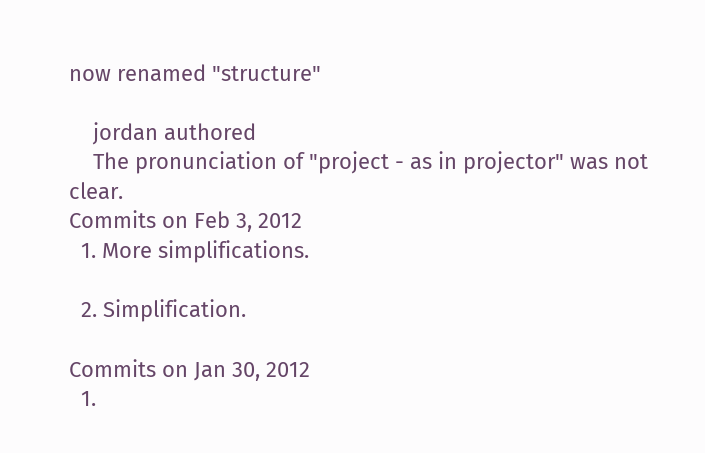now renamed "structure"

    jordan authored
    The pronunciation of "project - as in projector" was not clear.
Commits on Feb 3, 2012
  1. More simplifications.

  2. Simplification.

Commits on Jan 30, 2012
  1.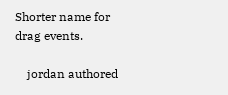Shorter name for drag events.

    jordan authored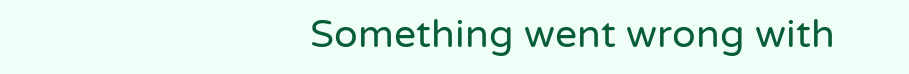Something went wrong with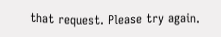that request. Please try again.